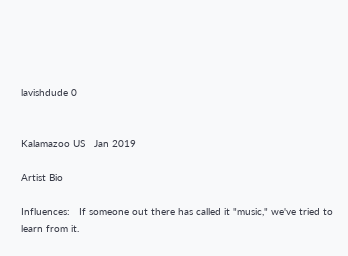lavishdude 0


Kalamazoo US   Jan 2019

Artist Bio

Influences:   If someone out there has called it "music," we've tried to learn from it.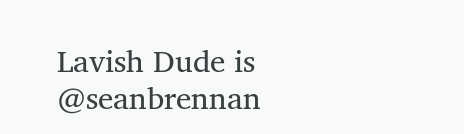Lavish Dude is @seanbrennan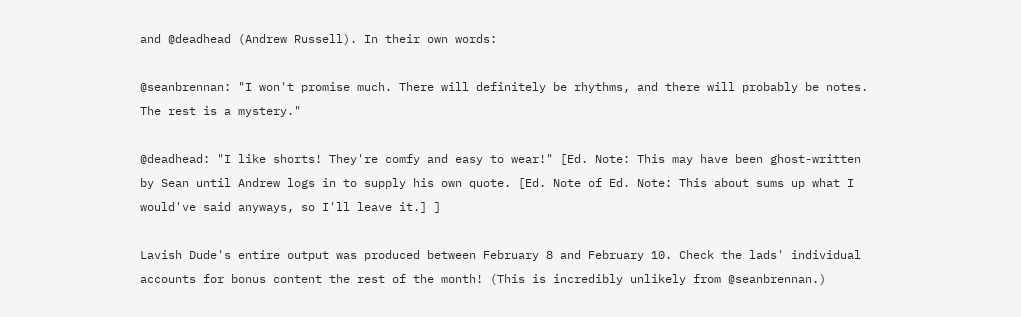and @deadhead (Andrew Russell). In their own words:

@seanbrennan: "I won't promise much. There will definitely be rhythms, and there will probably be notes. The rest is a mystery."

@deadhead: "I like shorts! They're comfy and easy to wear!" [Ed. Note: This may have been ghost-written by Sean until Andrew logs in to supply his own quote. [Ed. Note of Ed. Note: This about sums up what I would've said anyways, so I'll leave it.] ]

Lavish Dude's entire output was produced between February 8 and February 10. Check the lads' individual accounts for bonus content the rest of the month! (This is incredibly unlikely from @seanbrennan.)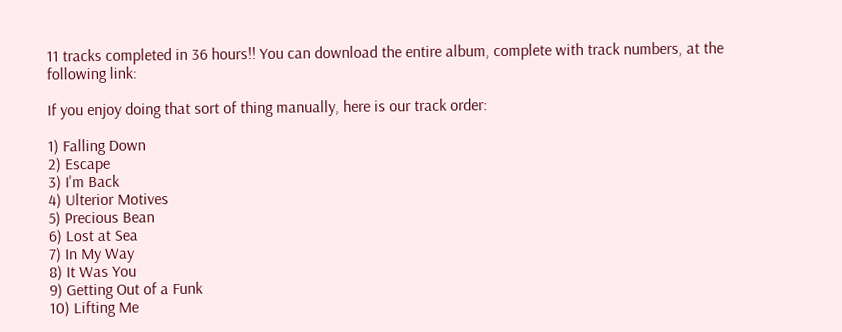11 tracks completed in 36 hours!! You can download the entire album, complete with track numbers, at the following link:

If you enjoy doing that sort of thing manually, here is our track order:

1) Falling Down
2) Escape
3) I'm Back
4) Ulterior Motives
5) Precious Bean
6) Lost at Sea
7) In My Way
8) It Was You
9) Getting Out of a Funk
10) Lifting Me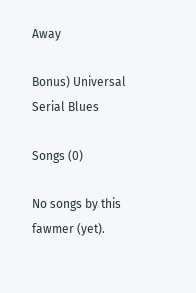Away

Bonus) Universal Serial Blues

Songs (0)

No songs by this fawmer (yet).